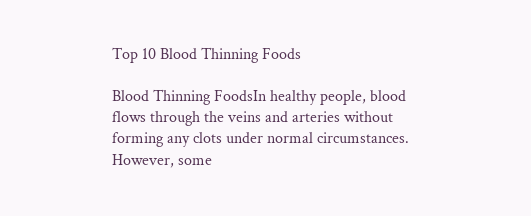Top 10 Blood Thinning Foods

Blood Thinning FoodsIn healthy people, blood flows through the veins and arteries without forming any clots under normal circumstances. However, some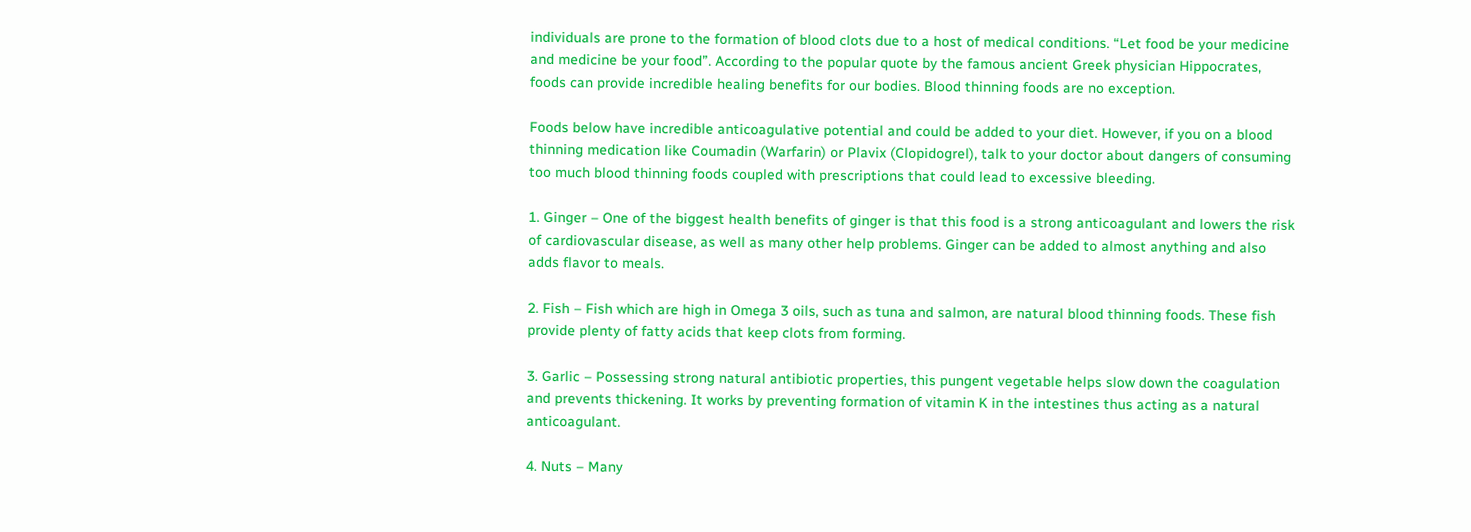individuals are prone to the formation of blood clots due to a host of medical conditions. “Let food be your medicine and medicine be your food”. According to the popular quote by the famous ancient Greek physician Hippocrates, foods can provide incredible healing benefits for our bodies. Blood thinning foods are no exception.

Foods below have incredible anticoagulative potential and could be added to your diet. However, if you on a blood thinning medication like Coumadin (Warfarin) or Plavix (Clopidogrel), talk to your doctor about dangers of consuming too much blood thinning foods coupled with prescriptions that could lead to excessive bleeding.

1. Ginger – One of the biggest health benefits of ginger is that this food is a strong anticoagulant and lowers the risk of cardiovascular disease, as well as many other help problems. Ginger can be added to almost anything and also adds flavor to meals.

2. Fish – Fish which are high in Omega 3 oils, such as tuna and salmon, are natural blood thinning foods. These fish provide plenty of fatty acids that keep clots from forming.

3. Garlic – Possessing strong natural antibiotic properties, this pungent vegetable helps slow down the coagulation and prevents thickening. It works by preventing formation of vitamin K in the intestines thus acting as a natural anticoagulant.

4. Nuts – Many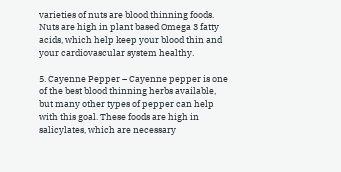varieties of nuts are blood thinning foods. Nuts are high in plant based Omega 3 fatty acids, which help keep your blood thin and your cardiovascular system healthy.

5. Cayenne Pepper – Cayenne pepper is one of the best blood thinning herbs available, but many other types of pepper can help with this goal. These foods are high in salicylates, which are necessary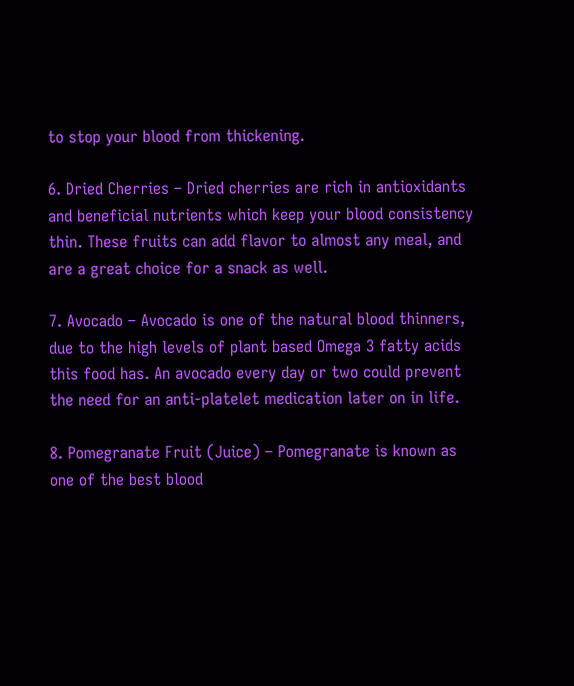to stop your blood from thickening.

6. Dried Cherries – Dried cherries are rich in antioxidants and beneficial nutrients which keep your blood consistency thin. These fruits can add flavor to almost any meal, and are a great choice for a snack as well.

7. Avocado – Avocado is one of the natural blood thinners, due to the high levels of plant based Omega 3 fatty acids this food has. An avocado every day or two could prevent the need for an anti-platelet medication later on in life.

8. Pomegranate Fruit (Juice) – Pomegranate is known as one of the best blood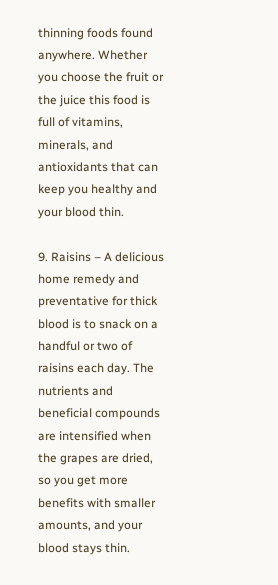thinning foods found anywhere. Whether you choose the fruit or the juice this food is full of vitamins, minerals, and antioxidants that can keep you healthy and your blood thin.

9. Raisins – A delicious home remedy and preventative for thick blood is to snack on a handful or two of raisins each day. The nutrients and beneficial compounds are intensified when the grapes are dried, so you get more benefits with smaller amounts, and your blood stays thin.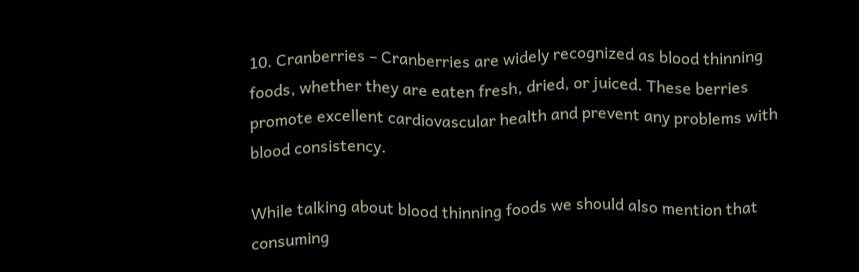10. Cranberries – Cranberries are widely recognized as blood thinning foods, whether they are eaten fresh, dried, or juiced. These berries promote excellent cardiovascular health and prevent any problems with blood consistency.

While talking about blood thinning foods we should also mention that consuming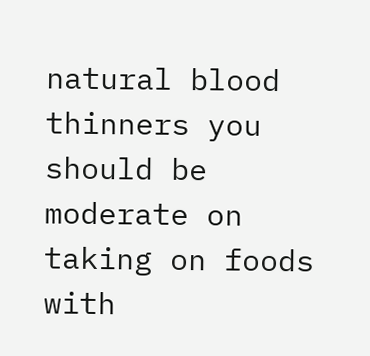natural blood thinners you should be moderate on taking on foods with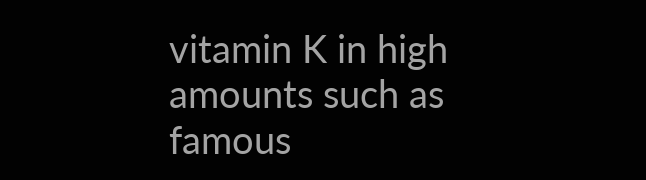vitamin K in high amounts such as famous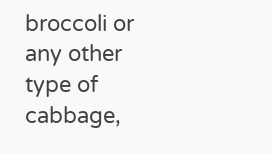broccoli or any other type of cabbage,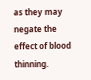as they may negate the effect of blood thinning.